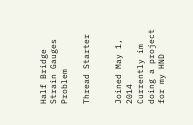Half Bridge Strain Gauges Problem

Thread Starter


Joined May 1, 2014
Currently im doing a project for my HND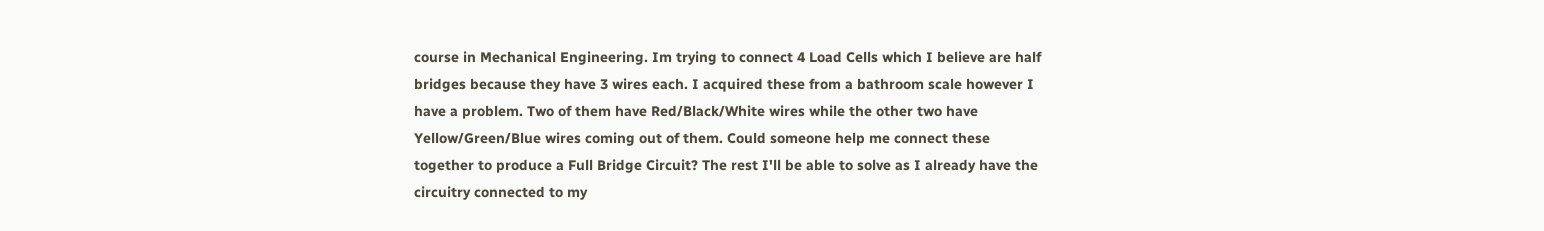course in Mechanical Engineering. Im trying to connect 4 Load Cells which I believe are half bridges because they have 3 wires each. I acquired these from a bathroom scale however I have a problem. Two of them have Red/Black/White wires while the other two have Yellow/Green/Blue wires coming out of them. Could someone help me connect these together to produce a Full Bridge Circuit? The rest I'll be able to solve as I already have the circuitry connected to my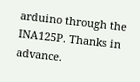arduino through the INA125P. Thanks in advance.